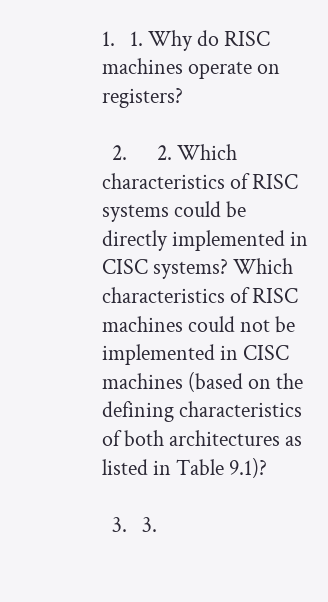1.   1. Why do RISC machines operate on registers?

  2.      2. Which characteristics of RISC systems could be directly implemented in CISC systems? Which characteristics of RISC machines could not be implemented in CISC machines (based on the defining characteristics of both architectures as listed in Table 9.1)?

  3.   3.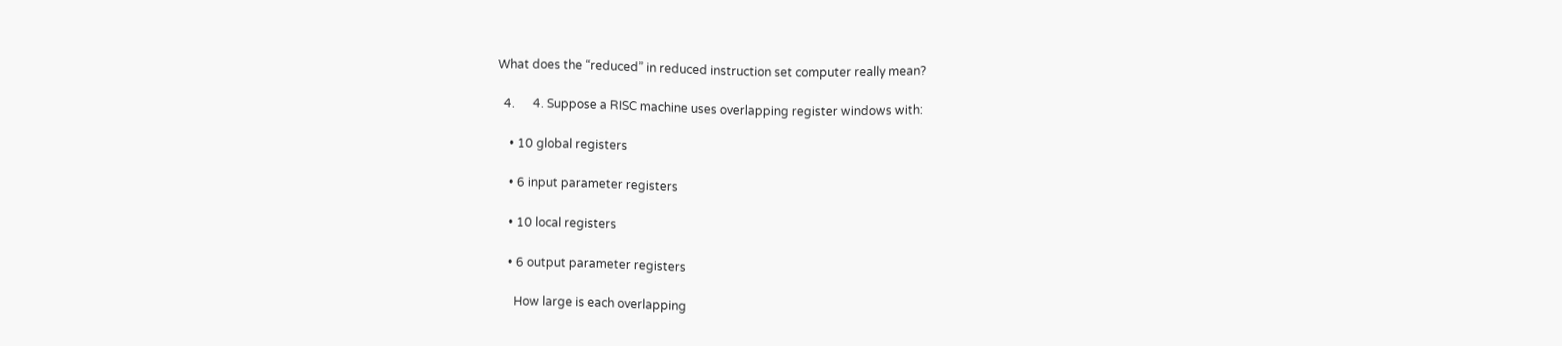What does the “reduced” in reduced instruction set computer really mean?

  4.      4. Suppose a RISC machine uses overlapping register windows with:

    • 10 global registers

    • 6 input parameter registers

    • 10 local registers

    • 6 output parameter registers

      How large is each overlapping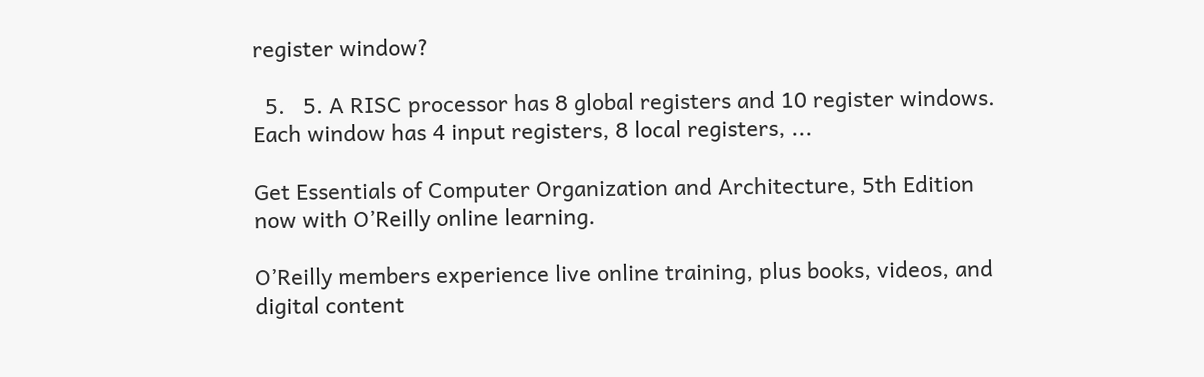register window?

  5.   5. A RISC processor has 8 global registers and 10 register windows. Each window has 4 input registers, 8 local registers, ...

Get Essentials of Computer Organization and Architecture, 5th Edition now with O’Reilly online learning.

O’Reilly members experience live online training, plus books, videos, and digital content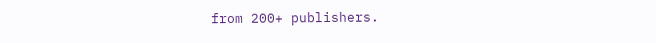from 200+ publishers.